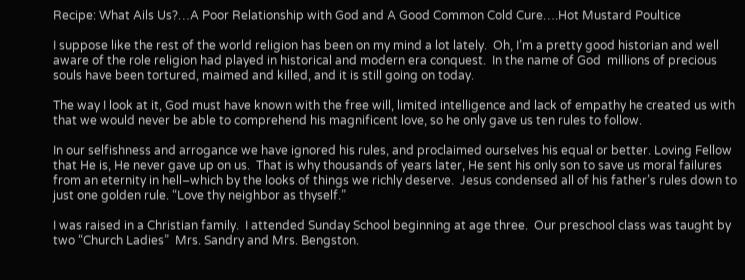Recipe: What Ails Us?…A Poor Relationship with God and A Good Common Cold Cure….Hot Mustard Poultice

I suppose like the rest of the world religion has been on my mind a lot lately.  Oh, I’m a pretty good historian and well aware of the role religion had played in historical and modern era conquest.  In the name of God  millions of precious souls have been tortured, maimed and killed, and it is still going on today.

The way I look at it, God must have known with the free will, limited intelligence and lack of empathy he created us with that we would never be able to comprehend his magnificent love, so he only gave us ten rules to follow.

In our selfishness and arrogance we have ignored his rules, and proclaimed ourselves his equal or better. Loving Fellow that He is, He never gave up on us.  That is why thousands of years later, He sent his only son to save us moral failures from an eternity in hell–which by the looks of things we richly deserve.  Jesus condensed all of his father’s rules down to just one golden rule. “Love thy neighbor as thyself.”

I was raised in a Christian family.  I attended Sunday School beginning at age three.  Our preschool class was taught by two “Church Ladies”  Mrs. Sandry and Mrs. Bengston.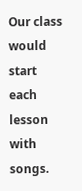Our class would start each lesson with songs.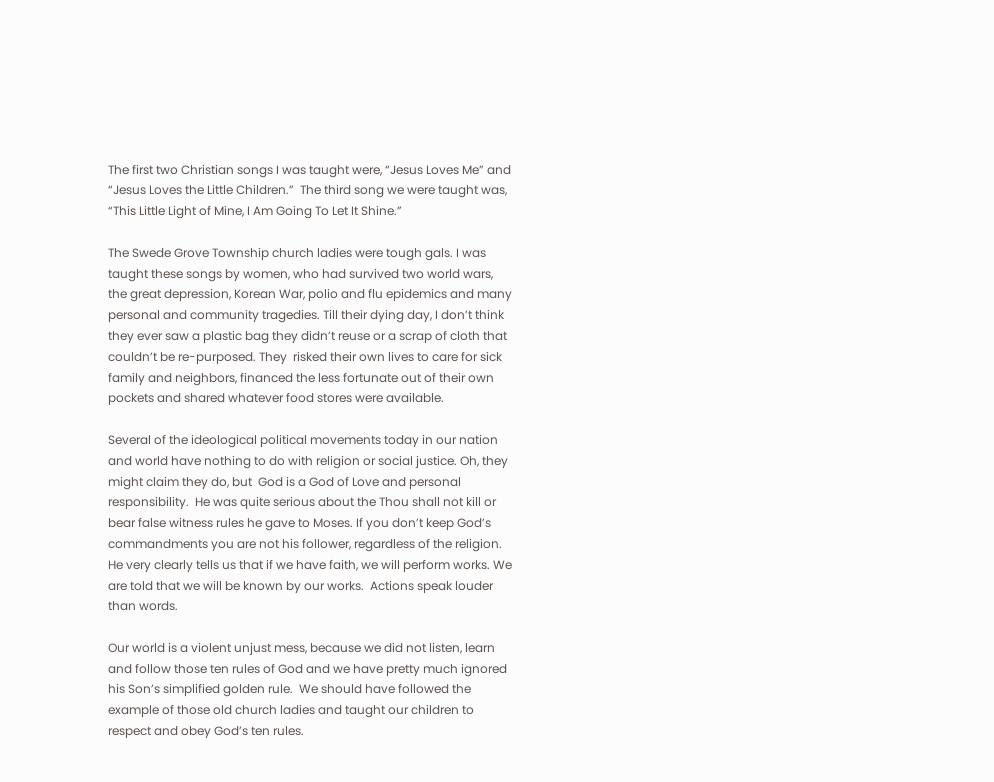The first two Christian songs I was taught were, “Jesus Loves Me” and “Jesus Loves the Little Children.”  The third song we were taught was, “This Little Light of Mine, I Am Going To Let It Shine.”

The Swede Grove Township church ladies were tough gals. I was taught these songs by women, who had survived two world wars, the great depression, Korean War, polio and flu epidemics and many personal and community tragedies. Till their dying day, I don’t think they ever saw a plastic bag they didn’t reuse or a scrap of cloth that couldn’t be re-purposed. They  risked their own lives to care for sick family and neighbors, financed the less fortunate out of their own pockets and shared whatever food stores were available.

Several of the ideological political movements today in our nation and world have nothing to do with religion or social justice. Oh, they might claim they do, but  God is a God of Love and personal responsibility.  He was quite serious about the Thou shall not kill or bear false witness rules he gave to Moses. If you don’t keep God’s commandments you are not his follower, regardless of the religion.  He very clearly tells us that if we have faith, we will perform works. We are told that we will be known by our works.  Actions speak louder than words.

Our world is a violent unjust mess, because we did not listen, learn and follow those ten rules of God and we have pretty much ignored his Son’s simplified golden rule.  We should have followed the example of those old church ladies and taught our children to respect and obey God’s ten rules.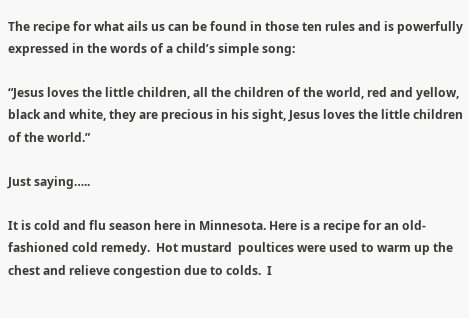The recipe for what ails us can be found in those ten rules and is powerfully expressed in the words of a child’s simple song:

“Jesus loves the little children, all the children of the world, red and yellow, black and white, they are precious in his sight, Jesus loves the little children of the world.”

Just saying…..

It is cold and flu season here in Minnesota. Here is a recipe for an old-fashioned cold remedy.  Hot mustard  poultices were used to warm up the chest and relieve congestion due to colds.  I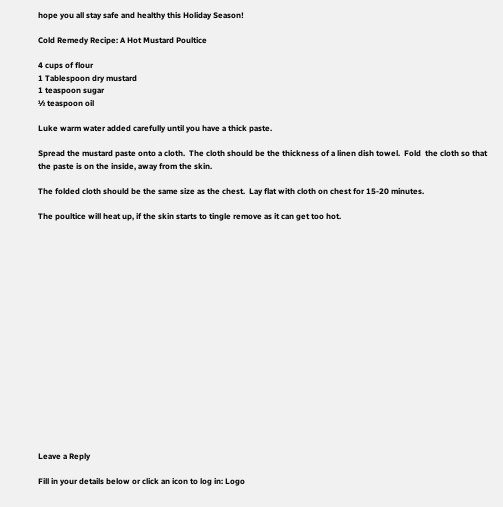hope you all stay safe and healthy this Holiday Season!

Cold Remedy Recipe: A Hot Mustard Poultice

4 cups of flour
1 Tablespoon dry mustard
1 teaspoon sugar
½ teaspoon oil

Luke warm water added carefully until you have a thick paste.

Spread the mustard paste onto a cloth.  The cloth should be the thickness of a linen dish towel.  Fold  the cloth so that the paste is on the inside, away from the skin.

The folded cloth should be the same size as the chest.  Lay flat with cloth on chest for 15-20 minutes.

The poultice will heat up, if the skin starts to tingle remove as it can get too hot.


















Leave a Reply

Fill in your details below or click an icon to log in: Logo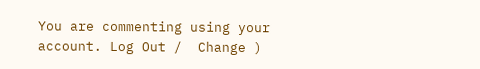You are commenting using your account. Log Out /  Change )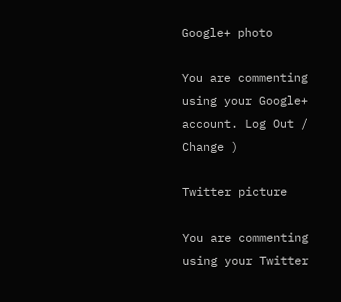Google+ photo

You are commenting using your Google+ account. Log Out /  Change )

Twitter picture

You are commenting using your Twitter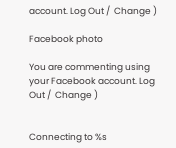account. Log Out /  Change )

Facebook photo

You are commenting using your Facebook account. Log Out /  Change )


Connecting to %s